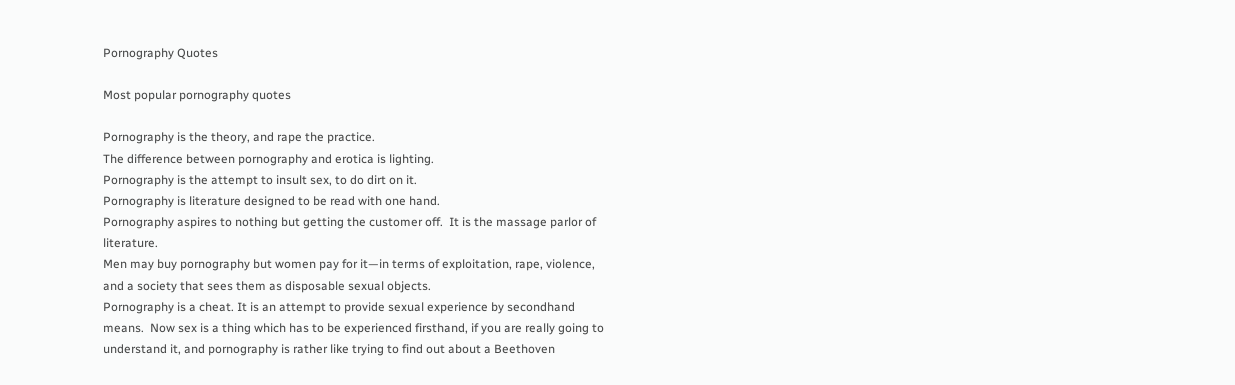Pornography Quotes

Most popular pornography quotes

Pornography is the theory, and rape the practice.
The difference between pornography and erotica is lighting.
Pornography is the attempt to insult sex, to do dirt on it.
Pornography is literature designed to be read with one hand.
Pornography aspires to nothing but getting the customer off.  It is the massage parlor of literature.
Men may buy pornography but women pay for it—in terms of exploitation, rape, violence, and a society that sees them as disposable sexual objects.
Pornography is a cheat. It is an attempt to provide sexual experience by secondhand means.  Now sex is a thing which has to be experienced firsthand, if you are really going to understand it, and pornography is rather like trying to find out about a Beethoven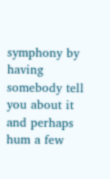symphony by having somebody tell you about it and perhaps hum a few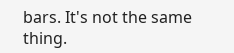bars. It's not the same thing.